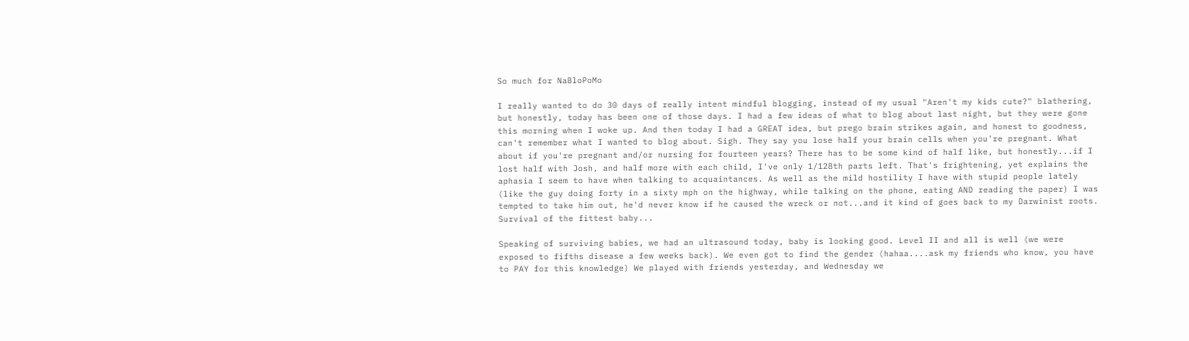So much for NaBloPoMo

I really wanted to do 30 days of really intent mindful blogging, instead of my usual "Aren't my kids cute?" blathering, but honestly, today has been one of those days. I had a few ideas of what to blog about last night, but they were gone this morning when I woke up. And then today I had a GREAT idea, but prego brain strikes again, and honest to goodness, can't remember what I wanted to blog about. Sigh. They say you lose half your brain cells when you're pregnant. What about if you're pregnant and/or nursing for fourteen years? There has to be some kind of half like, but honestly...if I lost half with Josh, and half more with each child, I've only 1/128th parts left. That's frightening, yet explains the aphasia I seem to have when talking to acquaintances. As well as the mild hostility I have with stupid people lately (like the guy doing forty in a sixty mph on the highway, while talking on the phone, eating AND reading the paper) I was tempted to take him out, he'd never know if he caused the wreck or not...and it kind of goes back to my Darwinist roots. Survival of the fittest baby...

Speaking of surviving babies, we had an ultrasound today, baby is looking good. Level II and all is well (we were exposed to fifths disease a few weeks back). We even got to find the gender (hahaa....ask my friends who know, you have to PAY for this knowledge) We played with friends yesterday, and Wednesday we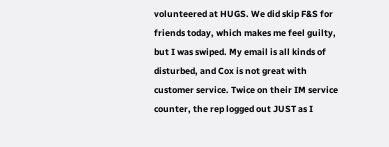volunteered at HUGS. We did skip F&S for friends today, which makes me feel guilty, but I was swiped. My email is all kinds of disturbed, and Cox is not great with customer service. Twice on their IM service counter, the rep logged out JUST as I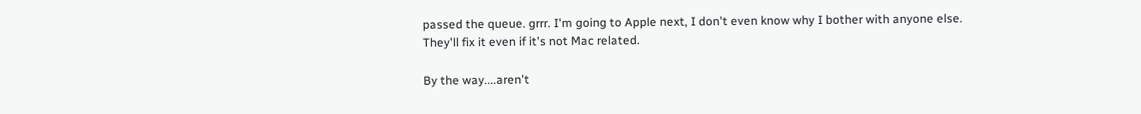passed the queue. grrr. I'm going to Apple next, I don't even know why I bother with anyone else. They'll fix it even if it's not Mac related.

By the way....aren't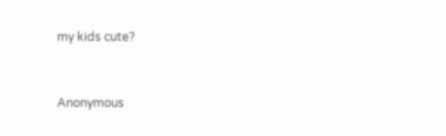my kids cute?


Anonymous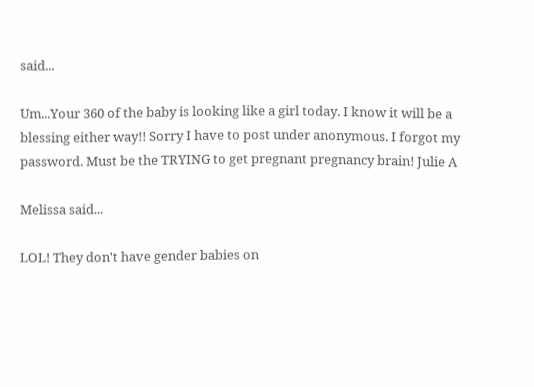said...

Um...Your 360 of the baby is looking like a girl today. I know it will be a blessing either way!! Sorry I have to post under anonymous. I forgot my password. Must be the TRYING to get pregnant pregnancy brain! Julie A

Melissa said...

LOL! They don't have gender babies on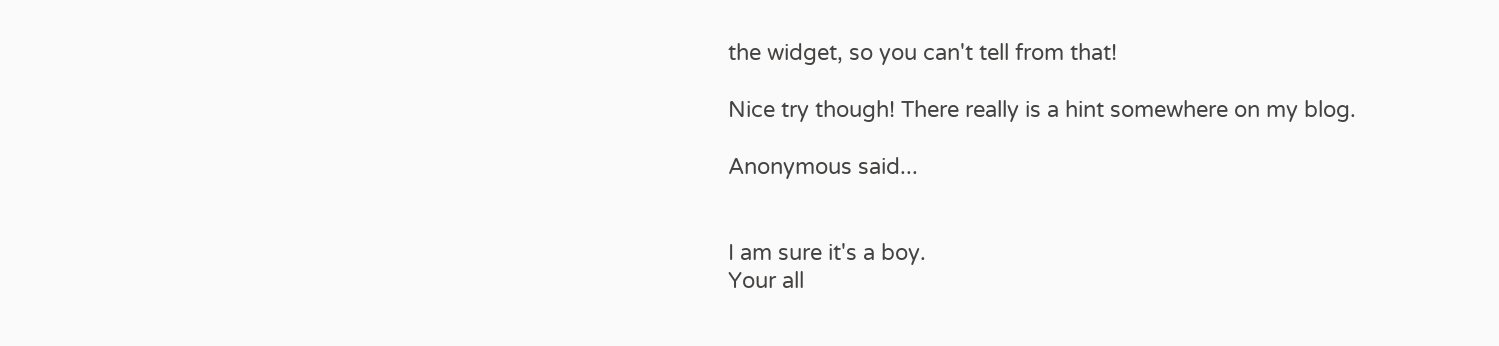the widget, so you can't tell from that!

Nice try though! There really is a hint somewhere on my blog.

Anonymous said...


I am sure it's a boy.
Your all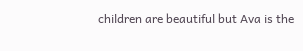children are beautiful but Ava is the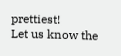prettiest!
Let us know the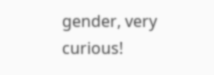gender, very curious!